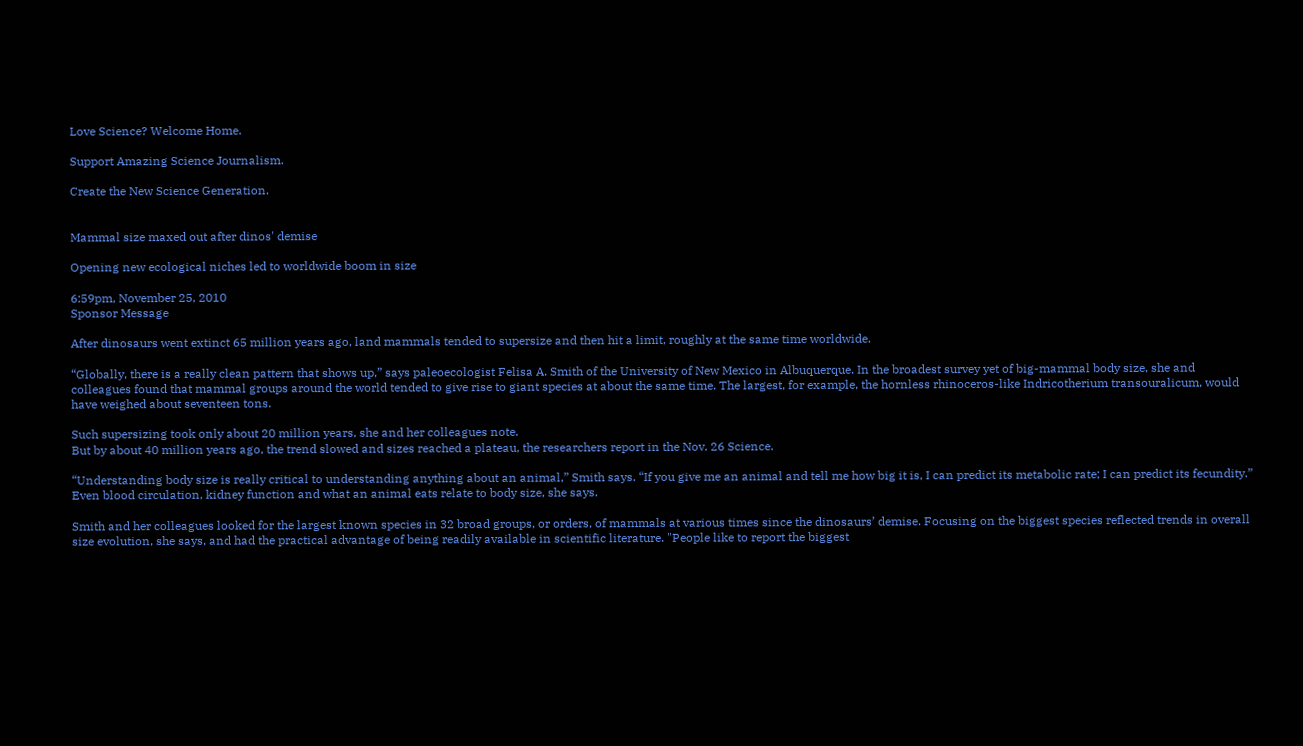Love Science? Welcome Home.

Support Amazing Science Journalism.

Create the New Science Generation.


Mammal size maxed out after dinos' demise

Opening new ecological niches led to worldwide boom in size

6:59pm, November 25, 2010
Sponsor Message

After dinosaurs went extinct 65 million years ago, land mammals tended to supersize and then hit a limit, roughly at the same time worldwide.

“Globally, there is a really clean pattern that shows up,” says paleoecologist Felisa A. Smith of the University of New Mexico in Albuquerque. In the broadest survey yet of big-mammal body size, she and colleagues found that mammal groups around the world tended to give rise to giant species at about the same time. The largest, for example, the hornless rhinoceros-like Indricotherium transouralicum, would have weighed about seventeen tons.

Such supersizing took only about 20 million years, she and her colleagues note.
But by about 40 million years ago, the trend slowed and sizes reached a plateau, the researchers report in the Nov. 26 Science.

“Understanding body size is really critical to understanding anything about an animal,” Smith says. “If you give me an animal and tell me how big it is, I can predict its metabolic rate; I can predict its fecundity.” Even blood circulation, kidney function and what an animal eats relate to body size, she says.

Smith and her colleagues looked for the largest known species in 32 broad groups, or orders, of mammals at various times since the dinosaurs’ demise. Focusing on the biggest species reflected trends in overall size evolution, she says, and had the practical advantage of being readily available in scientific literature. "People like to report the biggest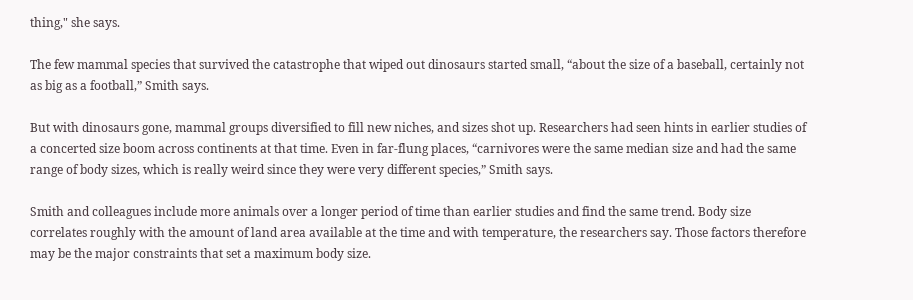thing," she says.

The few mammal species that survived the catastrophe that wiped out dinosaurs started small, “about the size of a baseball, certainly not as big as a football,” Smith says.

But with dinosaurs gone, mammal groups diversified to fill new niches, and sizes shot up. Researchers had seen hints in earlier studies of a concerted size boom across continents at that time. Even in far-flung places, “carnivores were the same median size and had the same range of body sizes, which is really weird since they were very different species,” Smith says.

Smith and colleagues include more animals over a longer period of time than earlier studies and find the same trend. Body size correlates roughly with the amount of land area available at the time and with temperature, the researchers say. Those factors therefore may be the major constraints that set a maximum body size.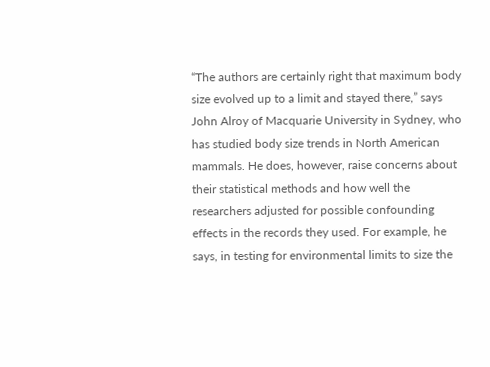“The authors are certainly right that maximum body size evolved up to a limit and stayed there,” says John Alroy of Macquarie University in Sydney, who has studied body size trends in North American mammals. He does, however, raise concerns about their statistical methods and how well the researchers adjusted for possible confounding effects in the records they used. For example, he says, in testing for environmental limits to size the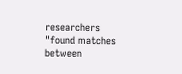researchers "found matches between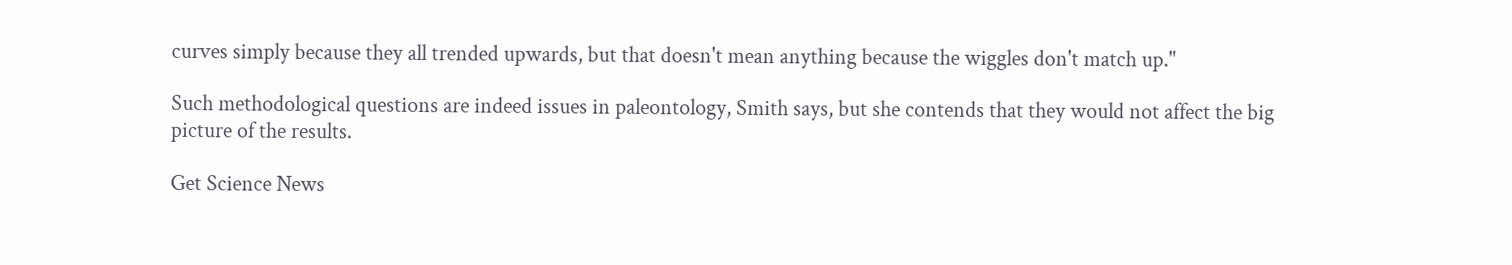curves simply because they all trended upwards, but that doesn't mean anything because the wiggles don't match up."

Such methodological questions are indeed issues in paleontology, Smith says, but she contends that they would not affect the big picture of the results.

Get Science News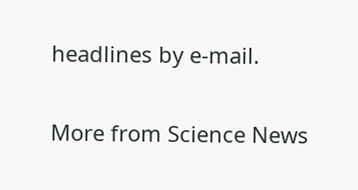headlines by e-mail.

More from Science News